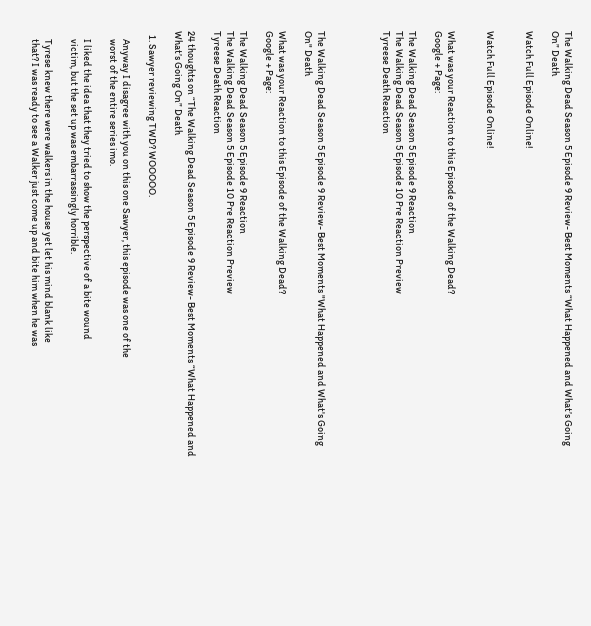The Walking Dead Season 5 Episode 9 Review- Best Moments “What Happened and What’s Going On” Death

Watch Full Episode Online!


Watch Full Episode Online!


What was your Reaction to this Episode of the Walking Dead?
Google + Page:

The Walking Dead Season 5 Episode 9 Reaction
The Walking Dead Season 5 Episode 10 Pre Reaction Preview
Tyreese Death Reaction




The Walking Dead Season 5 Episode 9 Review- Best Moments "What Happened and What's Going On" Death

What was your Reaction to this Episode of the Walking Dead?
Google + Page:

The Walking Dead Season 5 Episode 9 Reaction
The Walking Dead Season 5 Episode 10 Pre Reaction Preview
Tyreese Death Reaction

24 thoughts on “The Walking Dead Season 5 Episode 9 Review- Best Moments “What Happened and What’s Going On” Death

  1. Sawyer reviewing TWD? WOOOOO.

    Anyway I disagree with you on this one Sawyer, this episode was one of the
    worst of the entire series imo.

    I liked the idea that they tried to show the perspective of a bite wound
    victim, but the set up was embarrassingly horrible.

    Tyrese knew there were walkers in the house yet let his mind blank like
    that? I was ready to see a Walker just come up and bite him when he was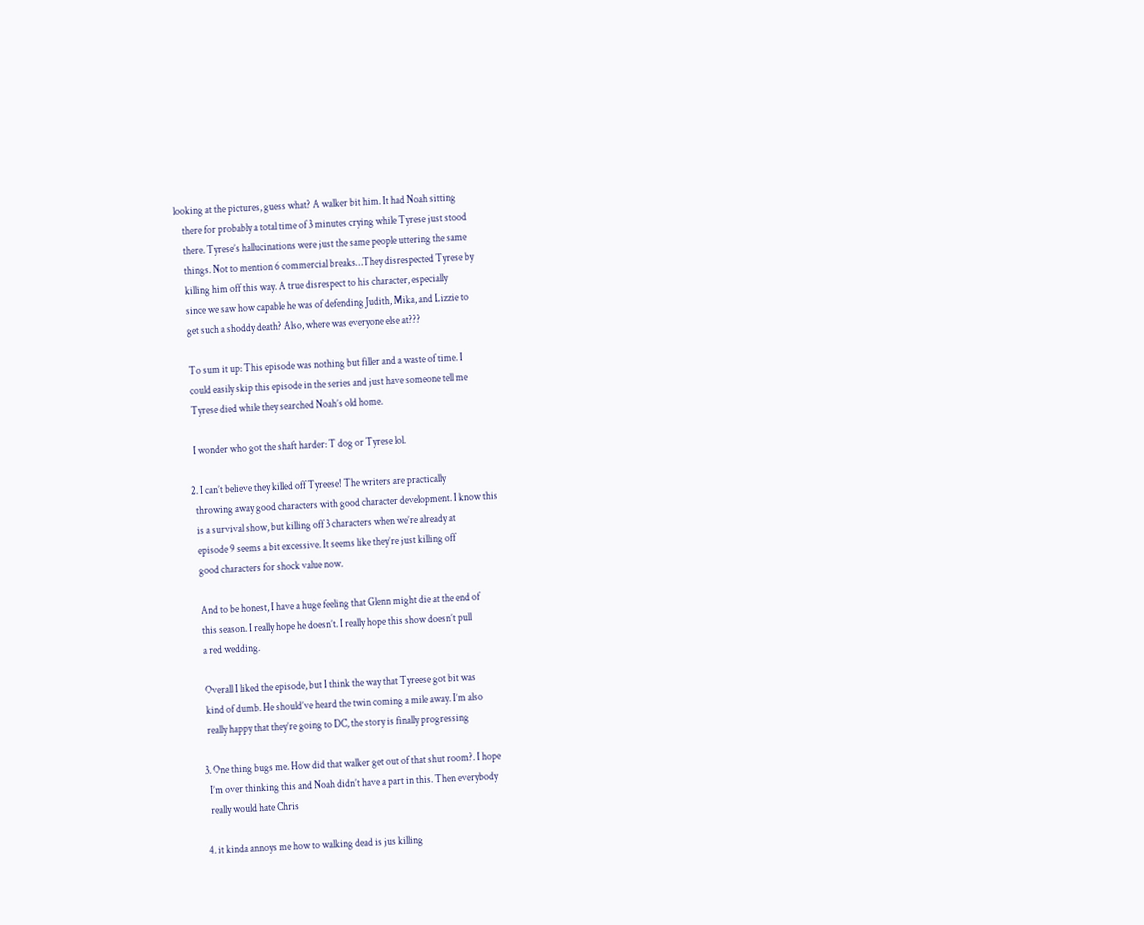looking at the pictures, guess what? A walker bit him. It had Noah sitting
    there for probably a total time of 3 minutes crying while Tyrese just stood
    there. Tyrese’s hallucinations were just the same people uttering the same
    things. Not to mention 6 commercial breaks…They disrespected Tyrese by
    killing him off this way. A true disrespect to his character, especially
    since we saw how capable he was of defending Judith, Mika, and Lizzie to
    get such a shoddy death? Also, where was everyone else at???

    To sum it up: This episode was nothing but filler and a waste of time. I
    could easily skip this episode in the series and just have someone tell me
    Tyrese died while they searched Noah’s old home.

    I wonder who got the shaft harder: T dog or Tyrese lol.

  2. I can’t believe they killed off Tyreese! The writers are practically
    throwing away good characters with good character development. I know this
    is a survival show, but killing off 3 characters when we’re already at
    episode 9 seems a bit excessive. It seems like they’re just killing off
    good characters for shock value now.

    And to be honest, I have a huge feeling that Glenn might die at the end of
    this season. I really hope he doesn’t. I really hope this show doesn’t pull
    a red wedding.

    Overall I liked the episode, but I think the way that Tyreese got bit was
    kind of dumb. He should’ve heard the twin coming a mile away. I’m also
    really happy that they’re going to DC, the story is finally progressing

  3. One thing bugs me. How did that walker get out of that shut room?. I hope
    I’m over thinking this and Noah didn’t have a part in this. Then everybody
    really would hate Chris

  4. it kinda annoys me how to walking dead is jus killing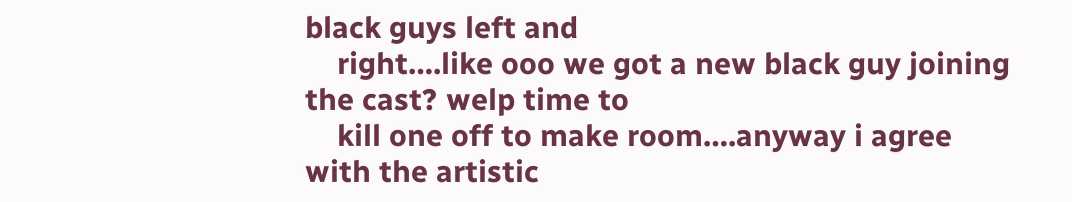black guys left and
    right….like ooo we got a new black guy joining the cast? welp time to
    kill one off to make room….anyway i agree with the artistic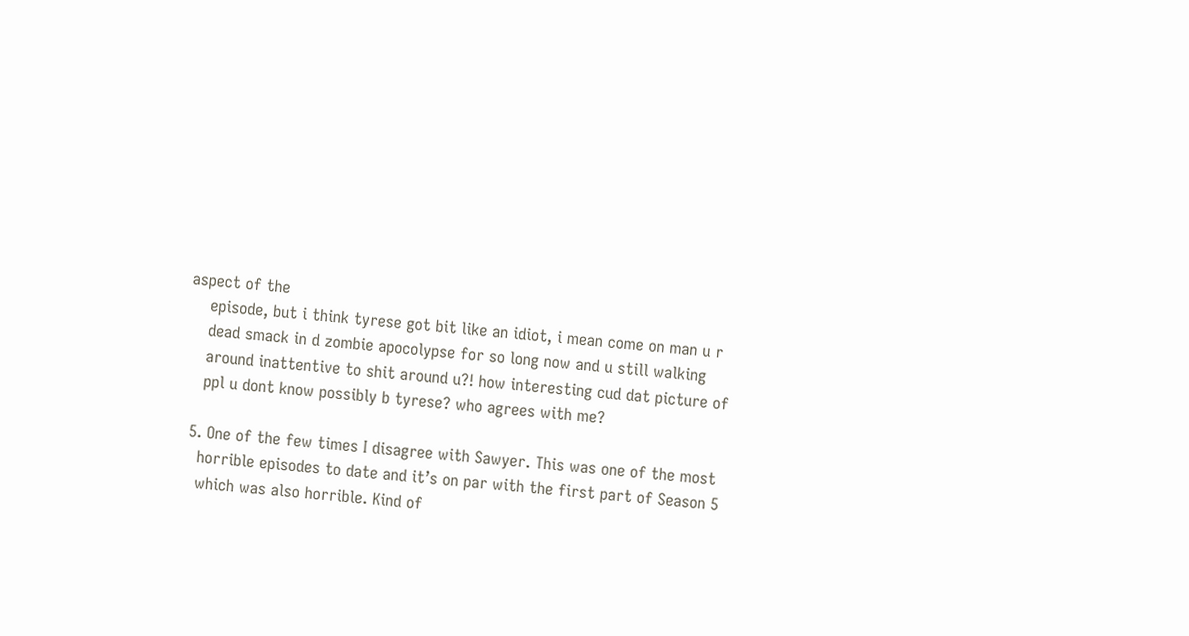aspect of the
    episode, but i think tyrese got bit like an idiot, i mean come on man u r
    dead smack in d zombie apocolypse for so long now and u still walking
    around inattentive to shit around u?! how interesting cud dat picture of
    ppl u dont know possibly b tyrese? who agrees with me?

  5. One of the few times I disagree with Sawyer. This was one of the most
    horrible episodes to date and it’s on par with the first part of Season 5
    which was also horrible. Kind of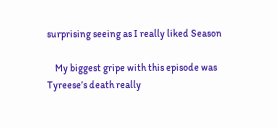surprising seeing as I really liked Season

    My biggest gripe with this episode was Tyreese’s death really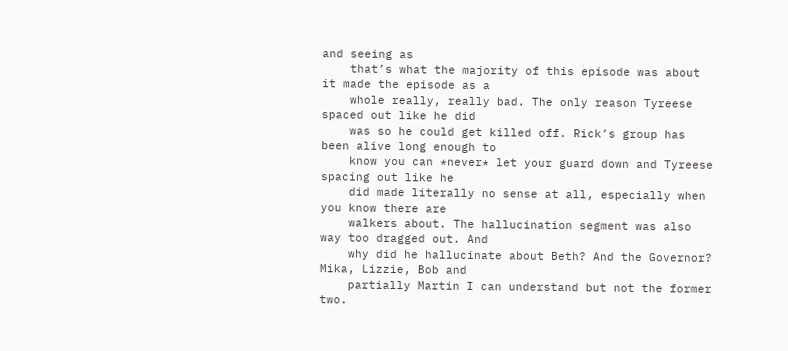and seeing as
    that’s what the majority of this episode was about it made the episode as a
    whole really, really bad. The only reason Tyreese spaced out like he did
    was so he could get killed off. Rick’s group has been alive long enough to
    know you can *never* let your guard down and Tyreese spacing out like he
    did made literally no sense at all, especially when you know there are
    walkers about. The hallucination segment was also way too dragged out. And
    why did he hallucinate about Beth? And the Governor? Mika, Lizzie, Bob and
    partially Martin I can understand but not the former two.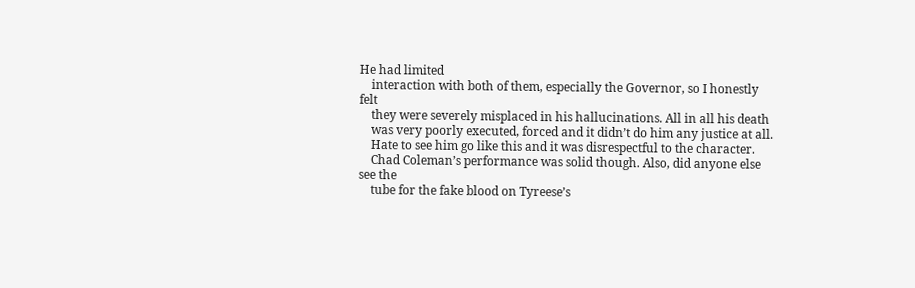He had limited
    interaction with both of them, especially the Governor, so I honestly felt
    they were severely misplaced in his hallucinations. All in all his death
    was very poorly executed, forced and it didn’t do him any justice at all.
    Hate to see him go like this and it was disrespectful to the character.
    Chad Coleman’s performance was solid though. Also, did anyone else see the
    tube for the fake blood on Tyreese’s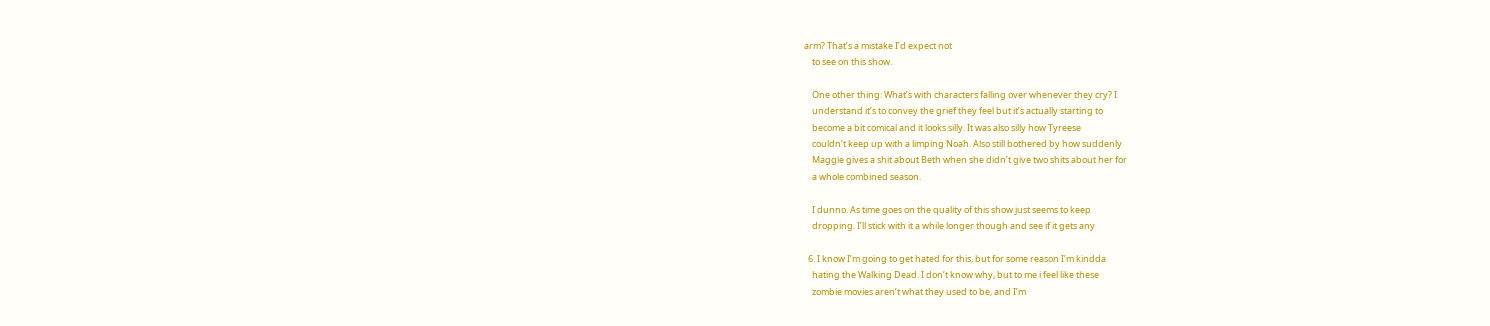arm? That’s a mistake I’d expect not
    to see on this show.

    One other thing: What’s with characters falling over whenever they cry? I
    understand it’s to convey the grief they feel but it’s actually starting to
    become a bit comical and it looks silly. It was also silly how Tyreese
    couldn’t keep up with a limping Noah. Also still bothered by how suddenly
    Maggie gives a shit about Beth when she didn’t give two shits about her for
    a whole combined season.

    I dunno. As time goes on the quality of this show just seems to keep
    dropping. I’ll stick with it a while longer though and see if it gets any

  6. I know I’m going to get hated for this, but for some reason I’m kindda
    hating the Walking Dead. I don’t know why, but to me i feel like these
    zombie movies aren’t what they used to be, and I’m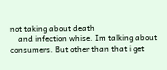not taking about death
    and infection whise. Im talking about consumers. But other than that i get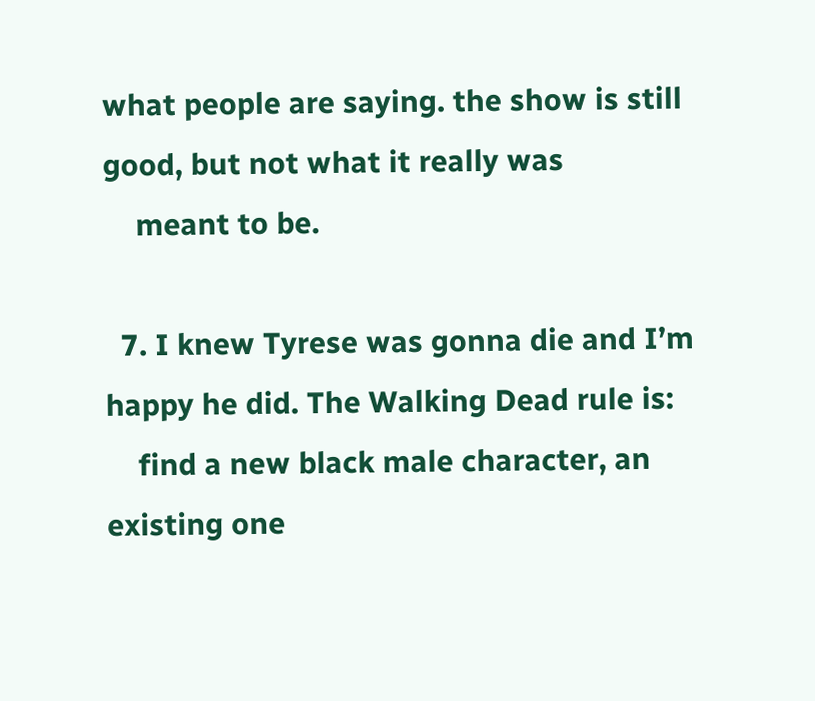what people are saying. the show is still good, but not what it really was
    meant to be.

  7. I knew Tyrese was gonna die and I’m happy he did. The Walking Dead rule is:
    find a new black male character, an existing one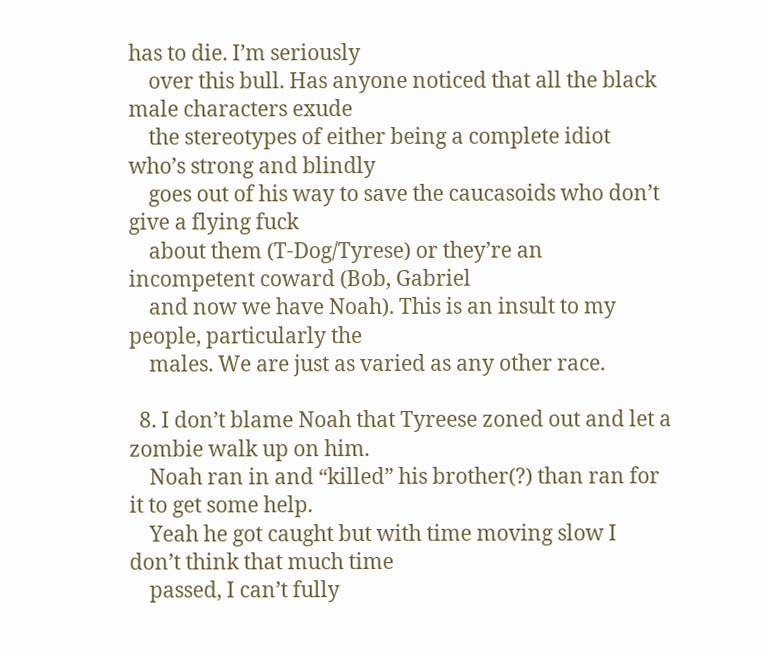has to die. I’m seriously
    over this bull. Has anyone noticed that all the black male characters exude
    the stereotypes of either being a complete idiot who’s strong and blindly
    goes out of his way to save the caucasoids who don’t give a flying fuck
    about them (T-Dog/Tyrese) or they’re an incompetent coward (Bob, Gabriel
    and now we have Noah). This is an insult to my people, particularly the
    males. We are just as varied as any other race.

  8. I don’t blame Noah that Tyreese zoned out and let a zombie walk up on him.
    Noah ran in and “killed” his brother(?) than ran for it to get some help.
    Yeah he got caught but with time moving slow I don’t think that much time
    passed, I can’t fully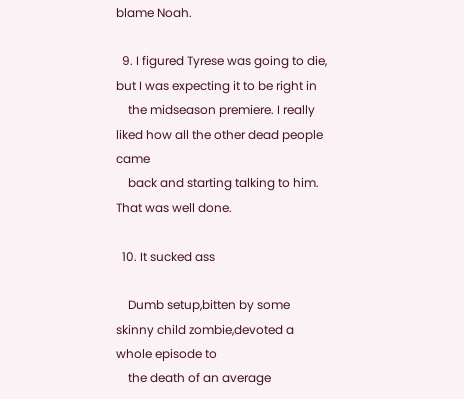blame Noah.

  9. I figured Tyrese was going to die, but I was expecting it to be right in
    the midseason premiere. I really liked how all the other dead people came
    back and starting talking to him. That was well done.

  10. It sucked ass

    Dumb setup,bitten by some skinny child zombie,devoted a whole episode to
    the death of an average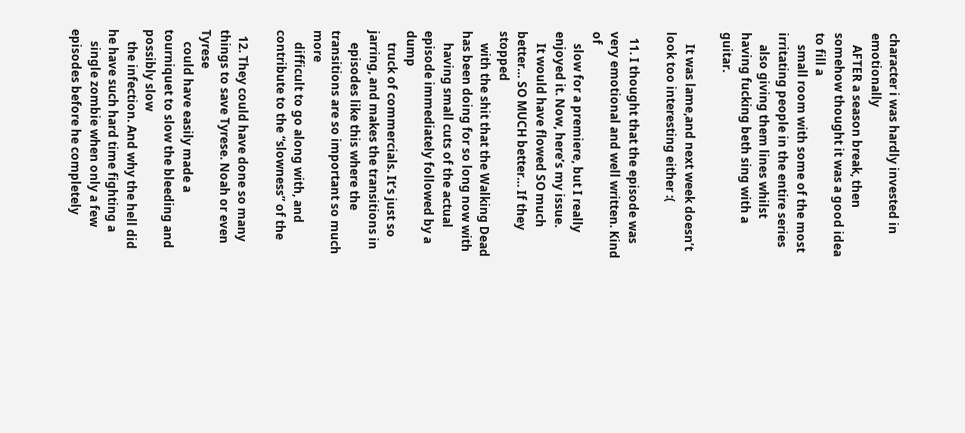character i was hardly invested in emotionally
    AFTER a season break, then somehow thought it was a good idea to fill a
    small room with some of the most irritating people in the entire series
    also giving them lines whilst having fucking beth sing with a guitar.

    It was lame,and next week doesn’t look too interesting either :(

  11. I thought that the episode was very emotional and well written. Kind of
    slow for a premiere, but I really enjoyed it. Now, here’s my issue.
    It would have flowed SO much better… SO MUCH better… If they stopped
    with the shit that the Walking Dead has been doing for so long now with
    having small cuts of the actual episode immediately followed by a dump
    truck of commercials. It’s just so jarring, and makes the transitions in
    episodes like this where the transitions are so important so much more
    difficult to go along with, and contribute to the “slowness” of the

  12. They could have done so many things to save Tyrese. Noah or even Tyrese
    could have easily made a tourniquet to slow the bleeding and possibly slow
    the infection. And why the hell did he have such hard time fighting a
    single zombie when only a few episodes before he completely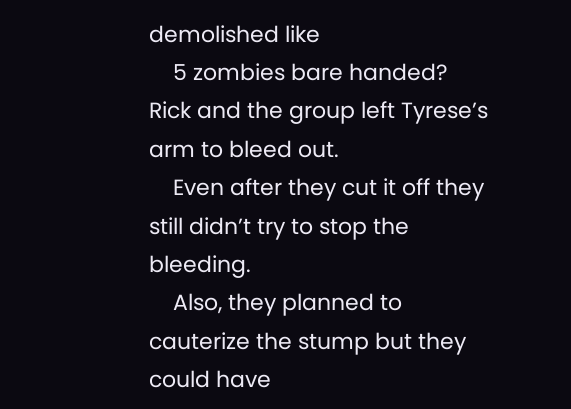demolished like
    5 zombies bare handed? Rick and the group left Tyrese’s arm to bleed out.
    Even after they cut it off they still didn’t try to stop the bleeding.
    Also, they planned to cauterize the stump but they could have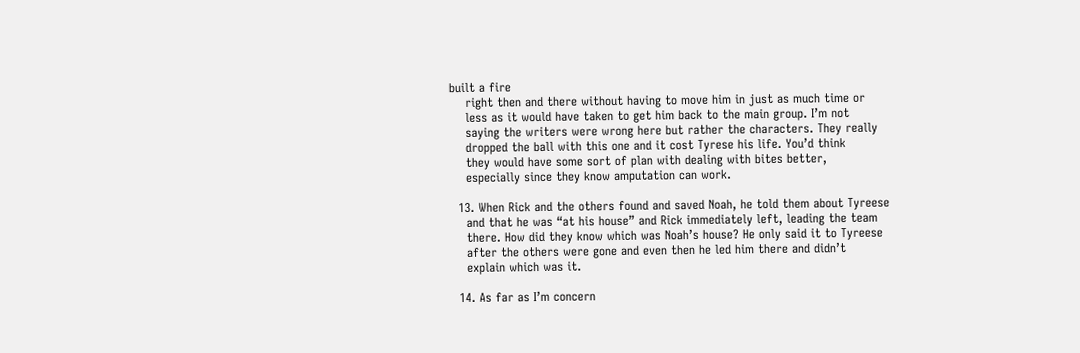built a fire
    right then and there without having to move him in just as much time or
    less as it would have taken to get him back to the main group. I’m not
    saying the writers were wrong here but rather the characters. They really
    dropped the ball with this one and it cost Tyrese his life. You’d think
    they would have some sort of plan with dealing with bites better,
    especially since they know amputation can work.

  13. When Rick and the others found and saved Noah, he told them about Tyreese
    and that he was “at his house” and Rick immediately left, leading the team
    there. How did they know which was Noah’s house? He only said it to Tyreese
    after the others were gone and even then he led him there and didn’t
    explain which was it.

  14. As far as I’m concern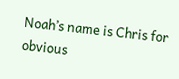Noah’s name is Chris for obvious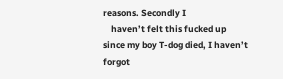reasons. Secondly I
    haven’t felt this fucked up since my boy T-dog died, I haven’t forgot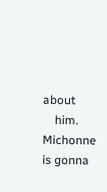about
    him. Michonne is gonna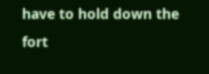have to hold down the fort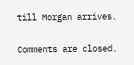till Morgan arrives.

Comments are closed.